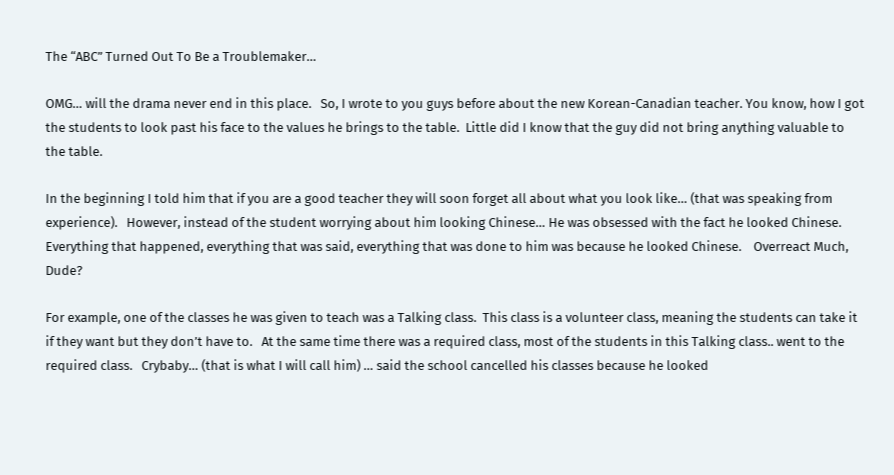The “ABC” Turned Out To Be a Troublemaker…

OMG… will the drama never end in this place.   So, I wrote to you guys before about the new Korean-Canadian teacher. You know, how I got the students to look past his face to the values he brings to the table.  Little did I know that the guy did not bring anything valuable to the table.

In the beginning I told him that if you are a good teacher they will soon forget all about what you look like… (that was speaking from experience).   However, instead of the student worrying about him looking Chinese… He was obsessed with the fact he looked Chinese. Everything that happened, everything that was said, everything that was done to him was because he looked Chinese.    Overreact Much, Dude?

For example, one of the classes he was given to teach was a Talking class.  This class is a volunteer class, meaning the students can take it if they want but they don’t have to.   At the same time there was a required class, most of the students in this Talking class.. went to the required class.   Crybaby… (that is what I will call him) … said the school cancelled his classes because he looked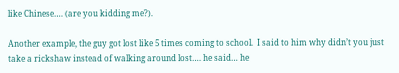like Chinese…. (are you kidding me?).

Another example, the guy got lost like 5 times coming to school.  I said to him why didn’t you just take a rickshaw instead of walking around lost…. he said… he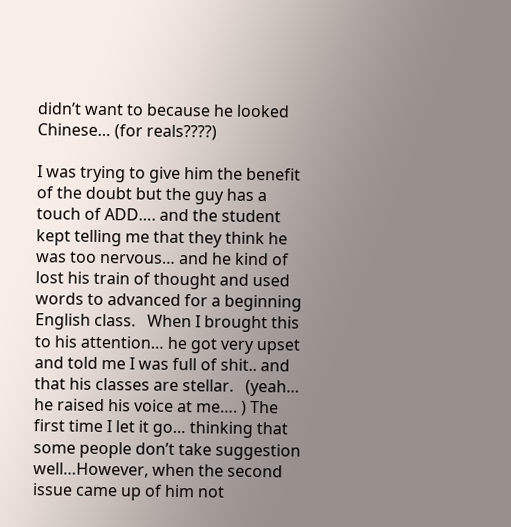didn’t want to because he looked Chinese… (for reals????)

I was trying to give him the benefit of the doubt but the guy has a touch of ADD…. and the student kept telling me that they think he was too nervous… and he kind of lost his train of thought and used words to advanced for a beginning English class.   When I brought this to his attention… he got very upset and told me I was full of shit.. and that his classes are stellar.   (yeah… he raised his voice at me…. ) The first time I let it go… thinking that some people don’t take suggestion well…However, when the second issue came up of him not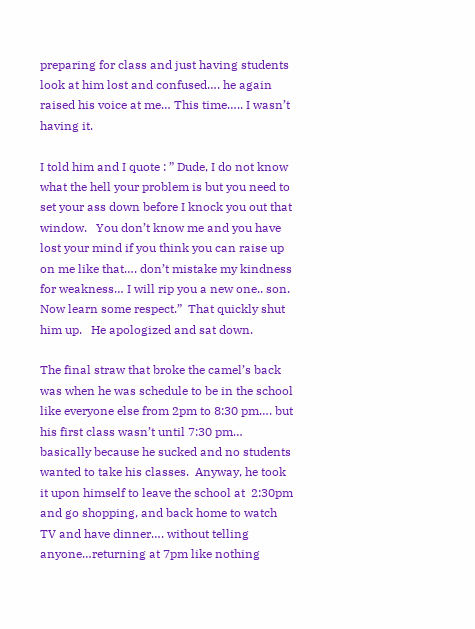preparing for class and just having students look at him lost and confused…. he again raised his voice at me… This time….. I wasn’t having it.

I told him and I quote : ” Dude, I do not know what the hell your problem is but you need to set your ass down before I knock you out that window.   You don’t know me and you have lost your mind if you think you can raise up on me like that…. don’t mistake my kindness for weakness… I will rip you a new one.. son. Now learn some respect.”  That quickly shut him up.   He apologized and sat down.

The final straw that broke the camel’s back was when he was schedule to be in the school like everyone else from 2pm to 8:30 pm…. but his first class wasn’t until 7:30 pm… basically because he sucked and no students wanted to take his classes.  Anyway, he took it upon himself to leave the school at  2:30pm and go shopping, and back home to watch TV and have dinner…. without telling anyone…returning at 7pm like nothing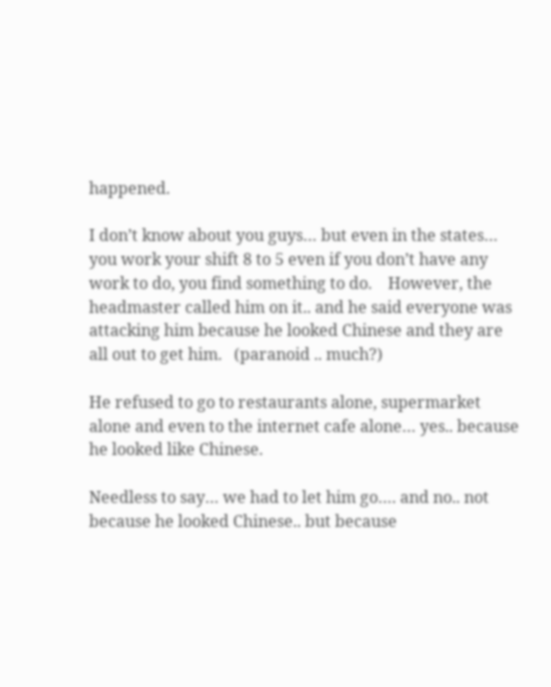happened.

I don’t know about you guys… but even in the states… you work your shift 8 to 5 even if you don’t have any work to do, you find something to do.    However, the headmaster called him on it.. and he said everyone was attacking him because he looked Chinese and they are all out to get him.   (paranoid .. much?)

He refused to go to restaurants alone, supermarket alone and even to the internet cafe alone… yes.. because he looked like Chinese.

Needless to say… we had to let him go…. and no.. not because he looked Chinese.. but because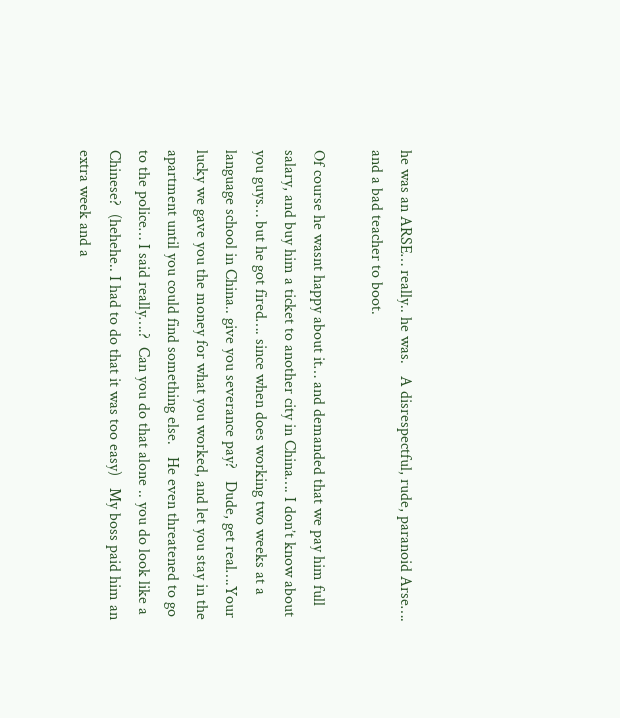he was an ARSE… really.. he was.   A disrespectful, rude, paranoid Arse…. and a bad teacher to boot.

Of course he wasnt happy about it… and demanded that we pay him full salary, and buy him a ticket to another city in China…. I don’t know about you guys… but he got fired…. since when does working two weeks at a language school in China.. give you severance pay?   Dude, get real….Your lucky we gave you the money for what you worked, and let you stay in the apartment until you could find something else.   He even threatened to go to the police… I said really….?  Can you do that alone .. you do look like a Chinese?  (hehehe.. I had to do that it was too easy)   My boss paid him an extra week and a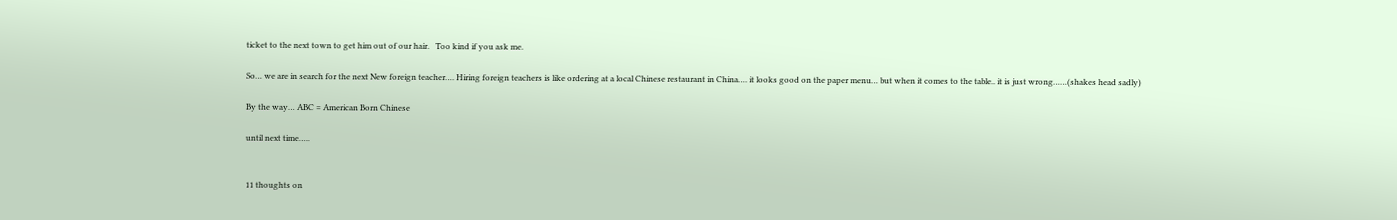ticket to the next town to get him out of our hair.   Too kind if you ask me.

So… we are in search for the next New foreign teacher…. Hiring foreign teachers is like ordering at a local Chinese restaurant in China…. it looks good on the paper menu… but when it comes to the table.. it is just wrong……(shakes head sadly)

By the way… ABC = American Born Chinese

until next time…..


11 thoughts on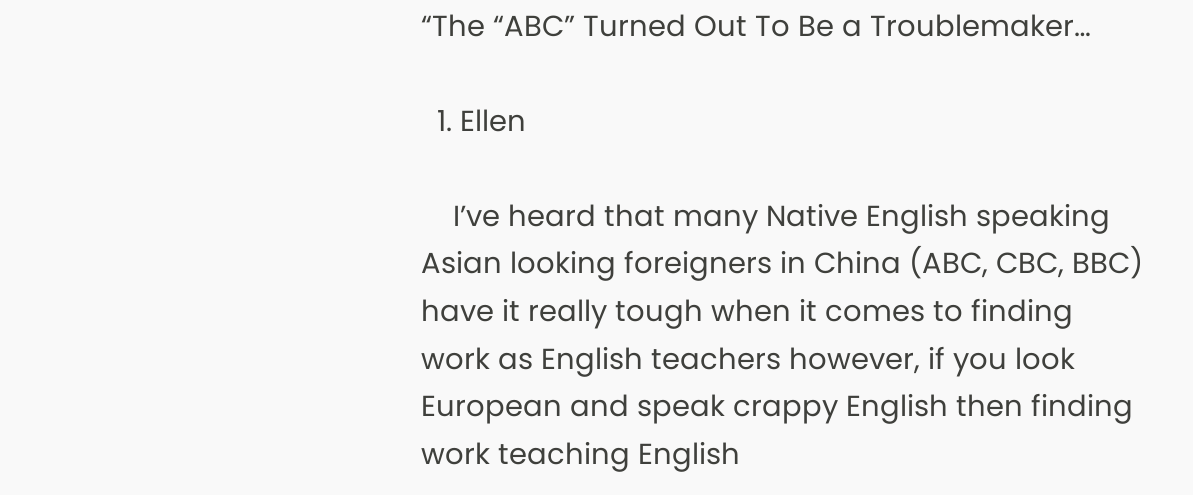“The “ABC” Turned Out To Be a Troublemaker…

  1. Ellen

    I’ve heard that many Native English speaking Asian looking foreigners in China (ABC, CBC, BBC) have it really tough when it comes to finding work as English teachers however, if you look European and speak crappy English then finding work teaching English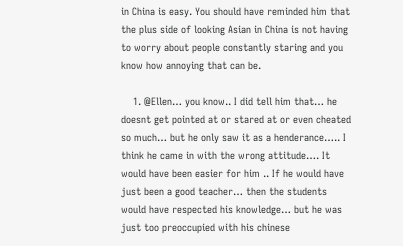in China is easy. You should have reminded him that the plus side of looking Asian in China is not having to worry about people constantly staring and you know how annoying that can be.

    1. @Ellen… you know.. I did tell him that… he doesnt get pointed at or stared at or even cheated so much… but he only saw it as a henderance….. I think he came in with the wrong attitude…. It would have been easier for him .. If he would have just been a good teacher… then the students would have respected his knowledge… but he was just too preoccupied with his chinese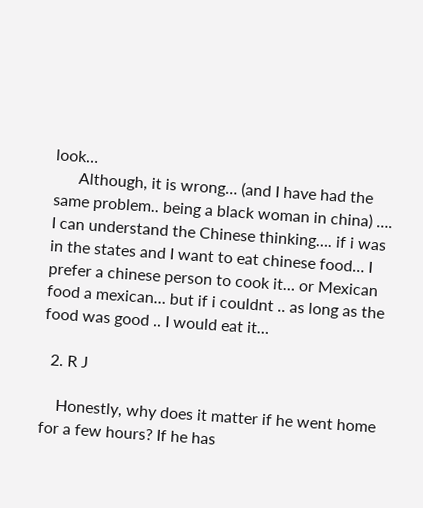look…
      Although, it is wrong… (and I have had the same problem.. being a black woman in china) …. I can understand the Chinese thinking…. if i was in the states and I want to eat chinese food… I prefer a chinese person to cook it… or Mexican food a mexican… but if i couldnt .. as long as the food was good .. I would eat it…

  2. R J

    Honestly, why does it matter if he went home for a few hours? If he has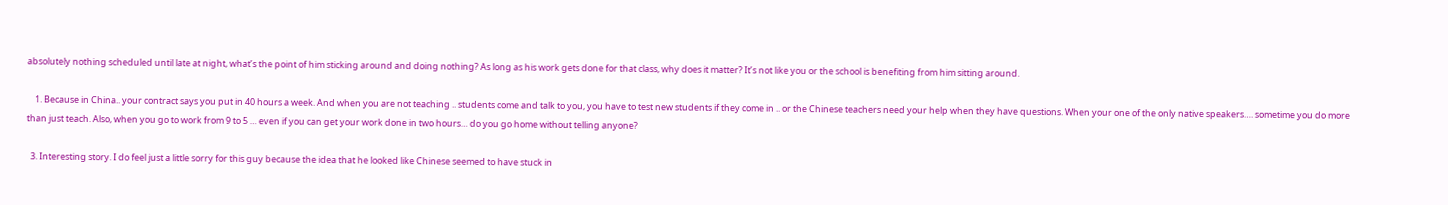absolutely nothing scheduled until late at night, what’s the point of him sticking around and doing nothing? As long as his work gets done for that class, why does it matter? It’s not like you or the school is benefiting from him sitting around.

    1. Because in China.. your contract says you put in 40 hours a week. And when you are not teaching .. students come and talk to you, you have to test new students if they come in .. or the Chinese teachers need your help when they have questions. When your one of the only native speakers…. sometime you do more than just teach. Also, when you go to work from 9 to 5 … even if you can get your work done in two hours… do you go home without telling anyone?

  3. Interesting story. I do feel just a little sorry for this guy because the idea that he looked like Chinese seemed to have stuck in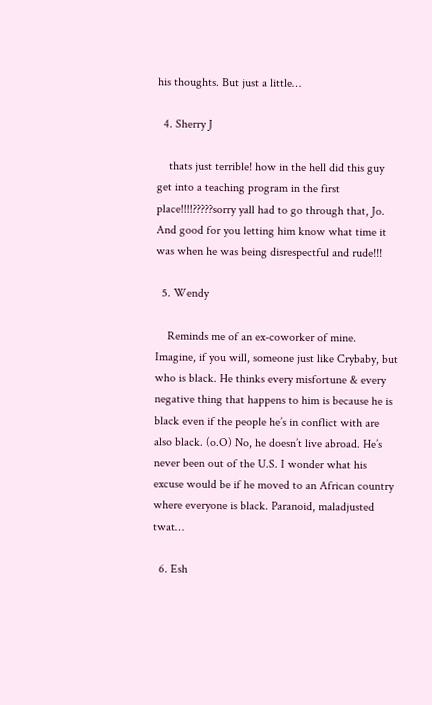his thoughts. But just a little…

  4. Sherry J

    thats just terrible! how in the hell did this guy get into a teaching program in the first place!!!!?????sorry yall had to go through that, Jo. And good for you letting him know what time it was when he was being disrespectful and rude!!!

  5. Wendy

    Reminds me of an ex-coworker of mine. Imagine, if you will, someone just like Crybaby, but who is black. He thinks every misfortune & every negative thing that happens to him is because he is black even if the people he’s in conflict with are also black. (o.O) No, he doesn’t live abroad. He’s never been out of the U.S. I wonder what his excuse would be if he moved to an African country where everyone is black. Paranoid, maladjusted twat…

  6. Esh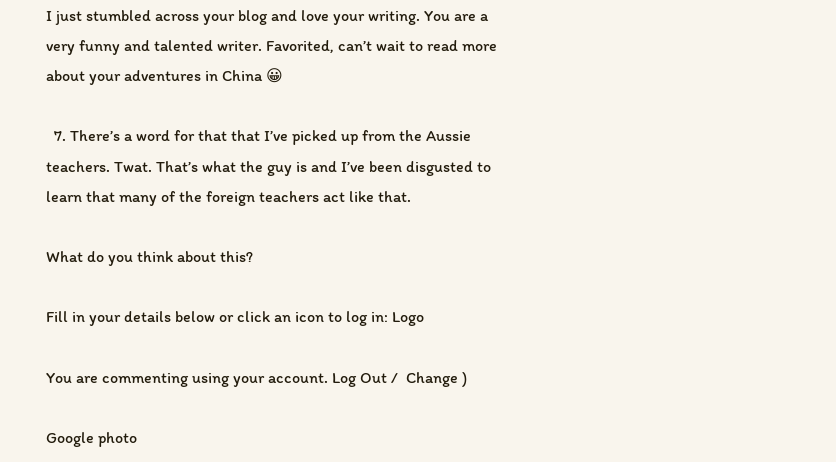I just stumbled across your blog and love your writing. You are a very funny and talented writer. Favorited, can’t wait to read more about your adventures in China 😀

  7. There’s a word for that that I’ve picked up from the Aussie teachers. Twat. That’s what the guy is and I’ve been disgusted to learn that many of the foreign teachers act like that.

What do you think about this?

Fill in your details below or click an icon to log in: Logo

You are commenting using your account. Log Out /  Change )

Google photo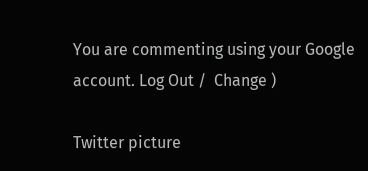You are commenting using your Google account. Log Out /  Change )

Twitter picture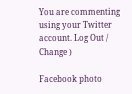You are commenting using your Twitter account. Log Out /  Change )

Facebook photo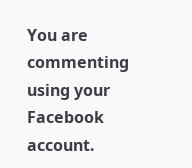You are commenting using your Facebook account.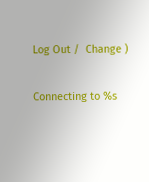Log Out /  Change )

Connecting to %s